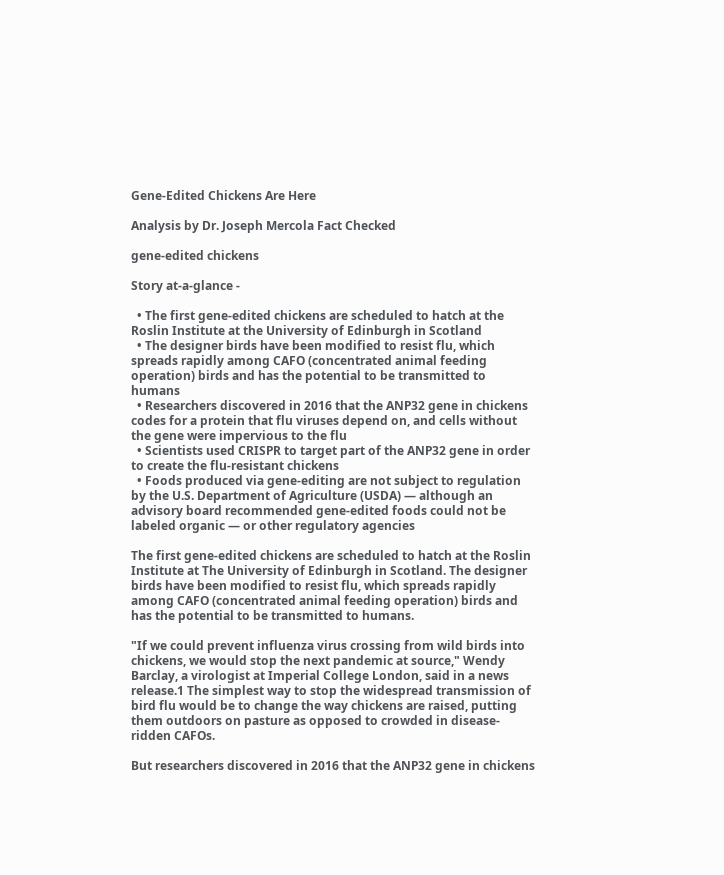Gene-Edited Chickens Are Here

Analysis by Dr. Joseph Mercola Fact Checked

gene-edited chickens

Story at-a-glance -

  • The first gene-edited chickens are scheduled to hatch at the Roslin Institute at the University of Edinburgh in Scotland
  • The designer birds have been modified to resist flu, which spreads rapidly among CAFO (concentrated animal feeding operation) birds and has the potential to be transmitted to humans
  • Researchers discovered in 2016 that the ANP32 gene in chickens codes for a protein that flu viruses depend on, and cells without the gene were impervious to the flu
  • Scientists used CRISPR to target part of the ANP32 gene in order to create the flu-resistant chickens
  • Foods produced via gene-editing are not subject to regulation by the U.S. Department of Agriculture (USDA) — although an advisory board recommended gene-edited foods could not be labeled organic — or other regulatory agencies

The first gene-edited chickens are scheduled to hatch at the Roslin Institute at The University of Edinburgh in Scotland. The designer birds have been modified to resist flu, which spreads rapidly among CAFO (concentrated animal feeding operation) birds and has the potential to be transmitted to humans.

"If we could prevent influenza virus crossing from wild birds into chickens, we would stop the next pandemic at source," Wendy Barclay, a virologist at Imperial College London, said in a news release.1 The simplest way to stop the widespread transmission of bird flu would be to change the way chickens are raised, putting them outdoors on pasture as opposed to crowded in disease-ridden CAFOs.

But researchers discovered in 2016 that the ANP32 gene in chickens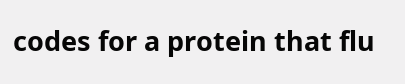codes for a protein that flu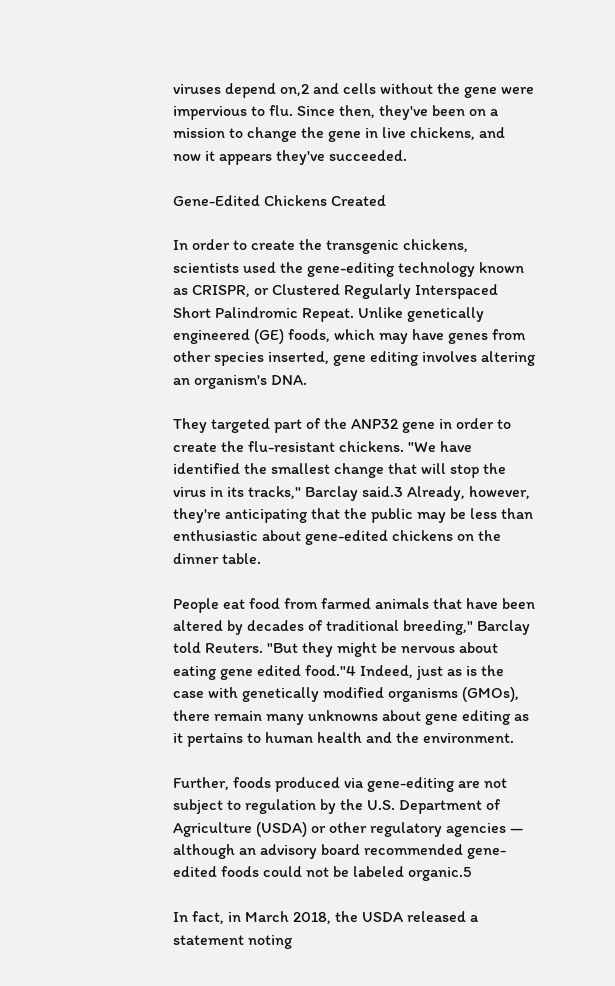viruses depend on,2 and cells without the gene were impervious to flu. Since then, they've been on a mission to change the gene in live chickens, and now it appears they've succeeded.

Gene-Edited Chickens Created

In order to create the transgenic chickens, scientists used the gene-editing technology known as CRISPR, or Clustered Regularly Interspaced Short Palindromic Repeat. Unlike genetically engineered (GE) foods, which may have genes from other species inserted, gene editing involves altering an organism's DNA.

They targeted part of the ANP32 gene in order to create the flu-resistant chickens. "We have identified the smallest change that will stop the virus in its tracks," Barclay said.3 Already, however, they're anticipating that the public may be less than enthusiastic about gene-edited chickens on the dinner table.

People eat food from farmed animals that have been altered by decades of traditional breeding," Barclay told Reuters. "But they might be nervous about eating gene edited food."4 Indeed, just as is the case with genetically modified organisms (GMOs), there remain many unknowns about gene editing as it pertains to human health and the environment.

Further, foods produced via gene-editing are not subject to regulation by the U.S. Department of Agriculture (USDA) or other regulatory agencies — although an advisory board recommended gene-edited foods could not be labeled organic.5

In fact, in March 2018, the USDA released a statement noting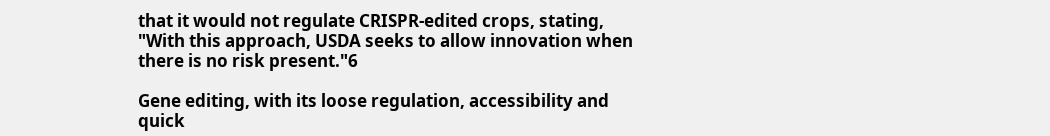that it would not regulate CRISPR-edited crops, stating, "With this approach, USDA seeks to allow innovation when there is no risk present."6

Gene editing, with its loose regulation, accessibility and quick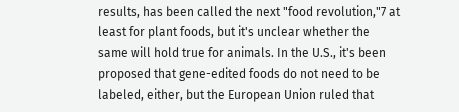results, has been called the next "food revolution,"7 at least for plant foods, but it's unclear whether the same will hold true for animals. In the U.S., it's been proposed that gene-edited foods do not need to be labeled, either, but the European Union ruled that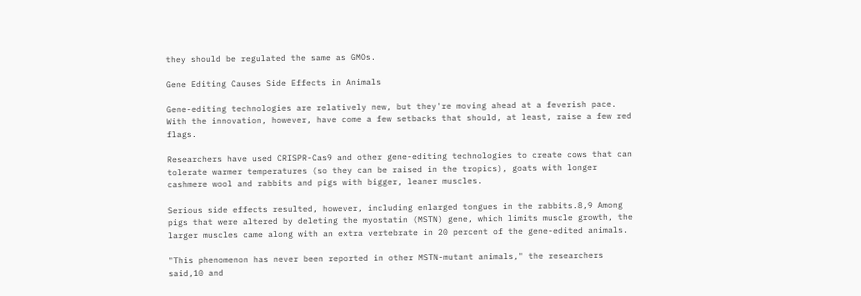they should be regulated the same as GMOs.

Gene Editing Causes Side Effects in Animals

Gene-editing technologies are relatively new, but they're moving ahead at a feverish pace. With the innovation, however, have come a few setbacks that should, at least, raise a few red flags.

Researchers have used CRISPR-Cas9 and other gene-editing technologies to create cows that can tolerate warmer temperatures (so they can be raised in the tropics), goats with longer cashmere wool and rabbits and pigs with bigger, leaner muscles.

Serious side effects resulted, however, including enlarged tongues in the rabbits.8,9 Among pigs that were altered by deleting the myostatin (MSTN) gene, which limits muscle growth, the larger muscles came along with an extra vertebrate in 20 percent of the gene-edited animals.

"This phenomenon has never been reported in other MSTN-mutant animals," the researchers said,10 and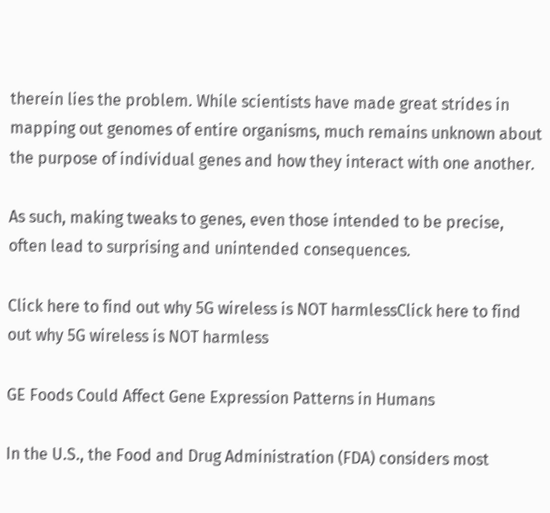therein lies the problem. While scientists have made great strides in mapping out genomes of entire organisms, much remains unknown about the purpose of individual genes and how they interact with one another.

As such, making tweaks to genes, even those intended to be precise, often lead to surprising and unintended consequences.

Click here to find out why 5G wireless is NOT harmlessClick here to find out why 5G wireless is NOT harmless

GE Foods Could Affect Gene Expression Patterns in Humans

In the U.S., the Food and Drug Administration (FDA) considers most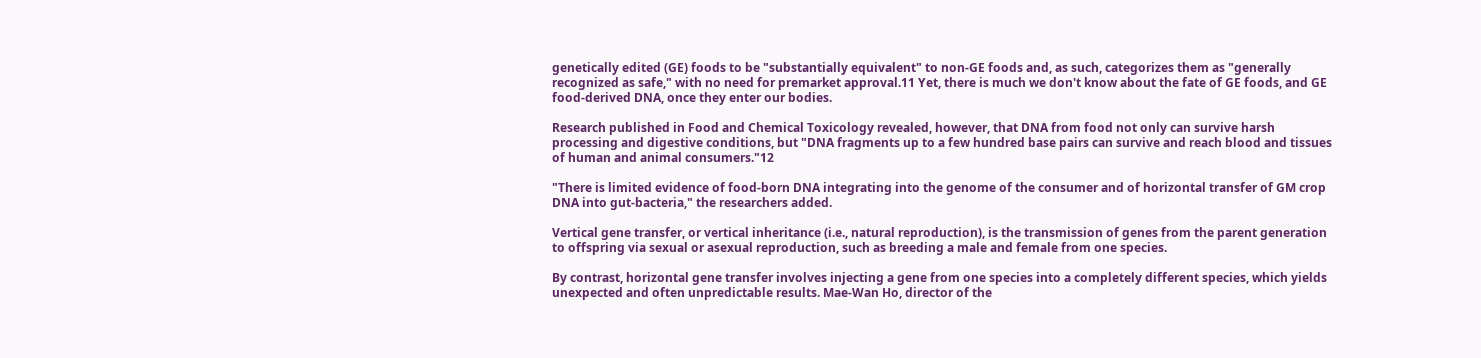genetically edited (GE) foods to be "substantially equivalent" to non-GE foods and, as such, categorizes them as "generally recognized as safe," with no need for premarket approval.11 Yet, there is much we don't know about the fate of GE foods, and GE food-derived DNA, once they enter our bodies.

Research published in Food and Chemical Toxicology revealed, however, that DNA from food not only can survive harsh processing and digestive conditions, but "DNA fragments up to a few hundred base pairs can survive and reach blood and tissues of human and animal consumers."12

"There is limited evidence of food-born DNA integrating into the genome of the consumer and of horizontal transfer of GM crop DNA into gut-bacteria," the researchers added.

Vertical gene transfer, or vertical inheritance (i.e., natural reproduction), is the transmission of genes from the parent generation to offspring via sexual or asexual reproduction, such as breeding a male and female from one species.

By contrast, horizontal gene transfer involves injecting a gene from one species into a completely different species, which yields unexpected and often unpredictable results. Mae-Wan Ho, director of the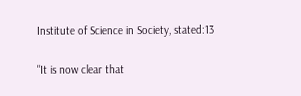Institute of Science in Society, stated:13

"It is now clear that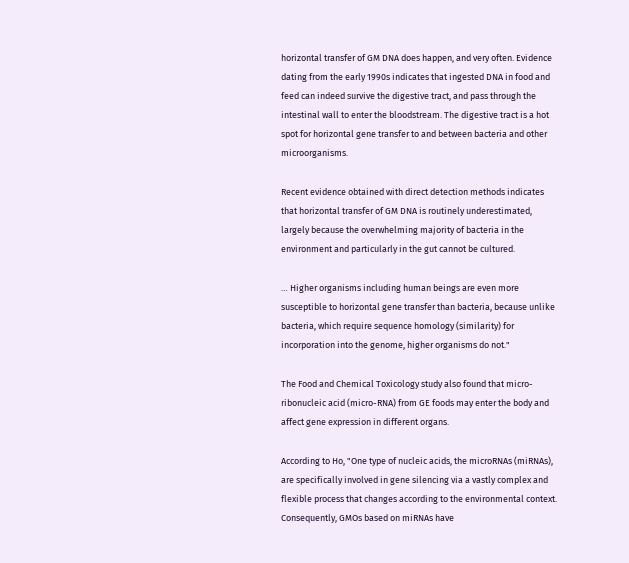horizontal transfer of GM DNA does happen, and very often. Evidence dating from the early 1990s indicates that ingested DNA in food and feed can indeed survive the digestive tract, and pass through the intestinal wall to enter the bloodstream. The digestive tract is a hot spot for horizontal gene transfer to and between bacteria and other microorganisms.

Recent evidence obtained with direct detection methods indicates that horizontal transfer of GM DNA is routinely underestimated, largely because the overwhelming majority of bacteria in the environment and particularly in the gut cannot be cultured.

… Higher organisms including human beings are even more susceptible to horizontal gene transfer than bacteria, because unlike bacteria, which require sequence homology (similarity) for incorporation into the genome, higher organisms do not."

The Food and Chemical Toxicology study also found that micro-ribonucleic acid (micro-RNA) from GE foods may enter the body and affect gene expression in different organs.

According to Ho, "One type of nucleic acids, the microRNAs (miRNAs), are specifically involved in gene silencing via a vastly complex and flexible process that changes according to the environmental context. Consequently, GMOs based on miRNAs have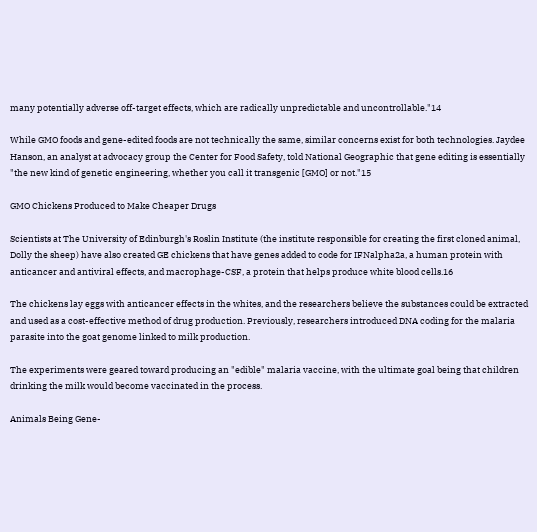many potentially adverse off-target effects, which are radically unpredictable and uncontrollable."14

While GMO foods and gene-edited foods are not technically the same, similar concerns exist for both technologies. Jaydee Hanson, an analyst at advocacy group the Center for Food Safety, told National Geographic that gene editing is essentially "the new kind of genetic engineering, whether you call it transgenic [GMO] or not."15

GMO Chickens Produced to Make Cheaper Drugs

Scientists at The University of Edinburgh's Roslin Institute (the institute responsible for creating the first cloned animal, Dolly the sheep) have also created GE chickens that have genes added to code for IFNalpha2a, a human protein with anticancer and antiviral effects, and macrophage-CSF, a protein that helps produce white blood cells.16

The chickens lay eggs with anticancer effects in the whites, and the researchers believe the substances could be extracted and used as a cost-effective method of drug production. Previously, researchers introduced DNA coding for the malaria parasite into the goat genome linked to milk production.

The experiments were geared toward producing an "edible" malaria vaccine, with the ultimate goal being that children drinking the milk would become vaccinated in the process.

Animals Being Gene-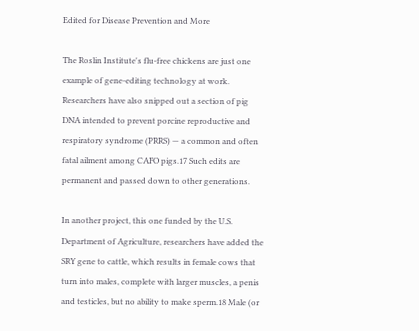Edited for Disease Prevention and More

The Roslin Institute's flu-free chickens are just one example of gene-editing technology at work. Researchers have also snipped out a section of pig DNA intended to prevent porcine reproductive and respiratory syndrome (PRRS) — a common and often fatal ailment among CAFO pigs.17 Such edits are permanent and passed down to other generations.

In another project, this one funded by the U.S. Department of Agriculture, researchers have added the SRY gene to cattle, which results in female cows that turn into males, complete with larger muscles, a penis and testicles, but no ability to make sperm.18 Male (or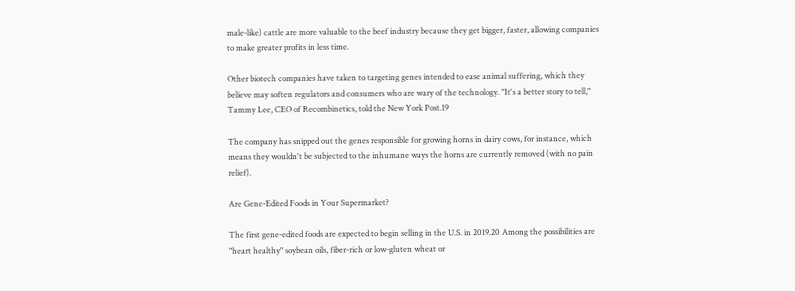male-like) cattle are more valuable to the beef industry because they get bigger, faster, allowing companies to make greater profits in less time.

Other biotech companies have taken to targeting genes intended to ease animal suffering, which they believe may soften regulators and consumers who are wary of the technology. "It's a better story to tell," Tammy Lee, CEO of Recombinetics, told the New York Post.19

The company has snipped out the genes responsible for growing horns in dairy cows, for instance, which means they wouldn't be subjected to the inhumane ways the horns are currently removed (with no pain relief).

Are Gene-Edited Foods in Your Supermarket?

The first gene-edited foods are expected to begin selling in the U.S. in 2019.20 Among the possibilities are "heart healthy" soybean oils, fiber-rich or low-gluten wheat or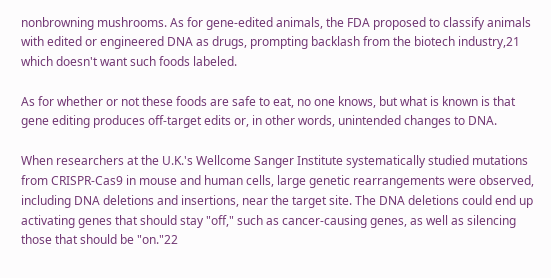nonbrowning mushrooms. As for gene-edited animals, the FDA proposed to classify animals with edited or engineered DNA as drugs, prompting backlash from the biotech industry,21 which doesn't want such foods labeled.

As for whether or not these foods are safe to eat, no one knows, but what is known is that gene editing produces off-target edits or, in other words, unintended changes to DNA.

When researchers at the U.K.'s Wellcome Sanger Institute systematically studied mutations from CRISPR-Cas9 in mouse and human cells, large genetic rearrangements were observed, including DNA deletions and insertions, near the target site. The DNA deletions could end up activating genes that should stay "off," such as cancer-causing genes, as well as silencing those that should be "on."22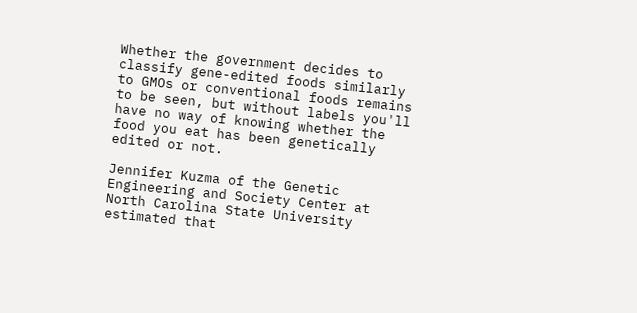Whether the government decides to classify gene-edited foods similarly to GMOs or conventional foods remains to be seen, but without labels you'll have no way of knowing whether the food you eat has been genetically edited or not.

Jennifer Kuzma of the Genetic Engineering and Society Center at North Carolina State University estimated that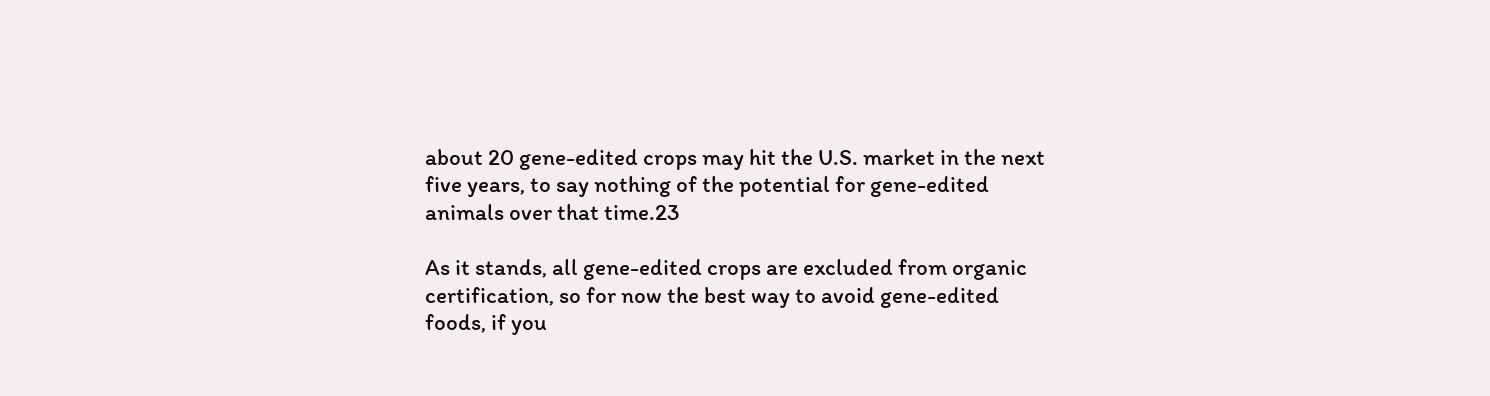about 20 gene-edited crops may hit the U.S. market in the next five years, to say nothing of the potential for gene-edited animals over that time.23

As it stands, all gene-edited crops are excluded from organic certification, so for now the best way to avoid gene-edited foods, if you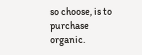so choose, is to purchase organic.